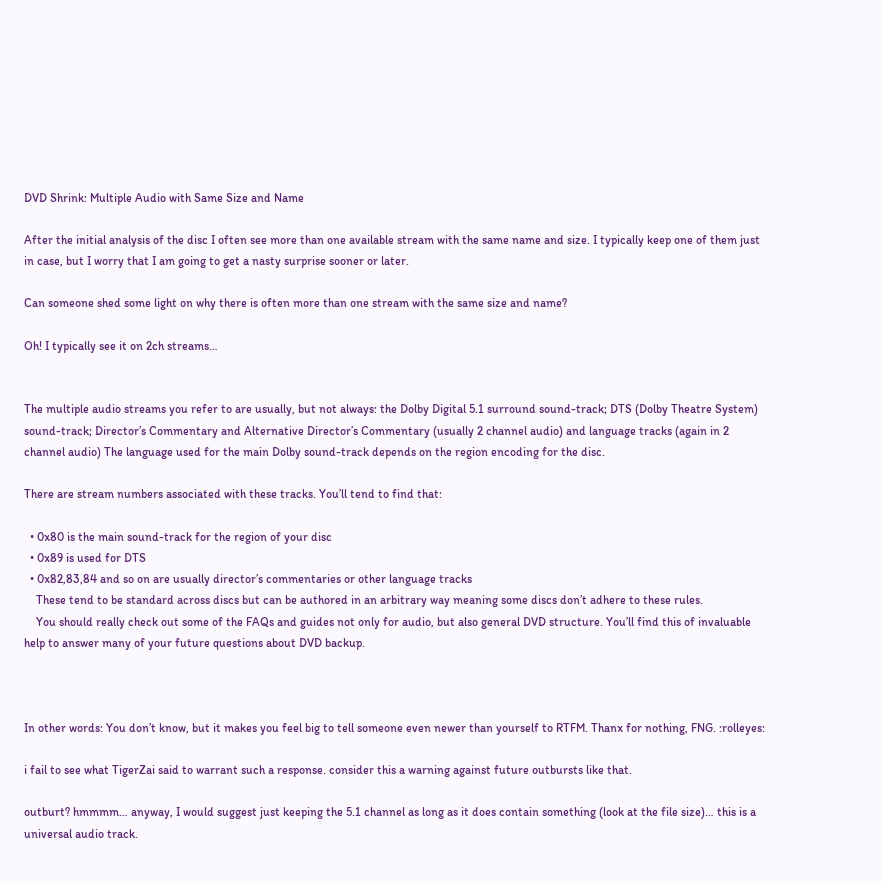DVD Shrink: Multiple Audio with Same Size and Name

After the initial analysis of the disc I often see more than one available stream with the same name and size. I typically keep one of them just in case, but I worry that I am going to get a nasty surprise sooner or later.

Can someone shed some light on why there is often more than one stream with the same size and name?

Oh! I typically see it on 2ch streams…


The multiple audio streams you refer to are usually, but not always: the Dolby Digital 5.1 surround sound-track; DTS (Dolby Theatre System) sound-track; Director’s Commentary and Alternative Director’s Commentary (usually 2 channel audio) and language tracks (again in 2 channel audio) The language used for the main Dolby sound-track depends on the region encoding for the disc.

There are stream numbers associated with these tracks. You’ll tend to find that:

  • 0x80 is the main sound-track for the region of your disc
  • 0x89 is used for DTS
  • 0x82,83,84 and so on are usually director’s commentaries or other language tracks
    These tend to be standard across discs but can be authored in an arbitrary way meaning some discs don’t adhere to these rules.
    You should really check out some of the FAQs and guides not only for audio, but also general DVD structure. You’ll find this of invaluable help to answer many of your future questions about DVD backup.



In other words: You don’t know, but it makes you feel big to tell someone even newer than yourself to RTFM. Thanx for nothing, FNG. :rolleyes:

i fail to see what TigerZai said to warrant such a response. consider this a warning against future outbursts like that.

outburt? hmmmm… anyway, I would suggest just keeping the 5.1 channel as long as it does contain something (look at the file size)… this is a universal audio track.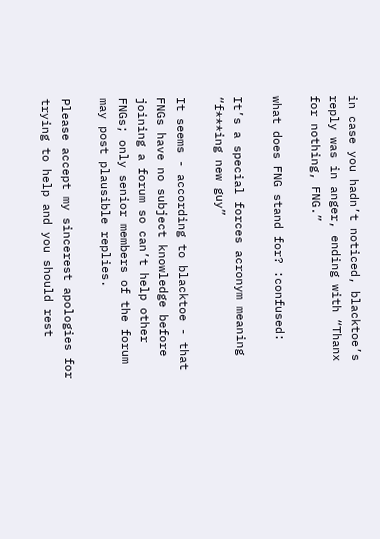in case you hadn’t noticed, blacktoe’s reply was in anger, ending with “Thanx for nothing, FNG.”

what does FNG stand for? :confused:

It’s a special forces acronym meaning “f***ing new guy”

It seems - according to blacktoe - that FNGs have no subject knowledge before joining a forum so can’t help other FNGs; only senior members of the forum may post plausible replies.

Please accept my sincerest apologies for trying to help and you should rest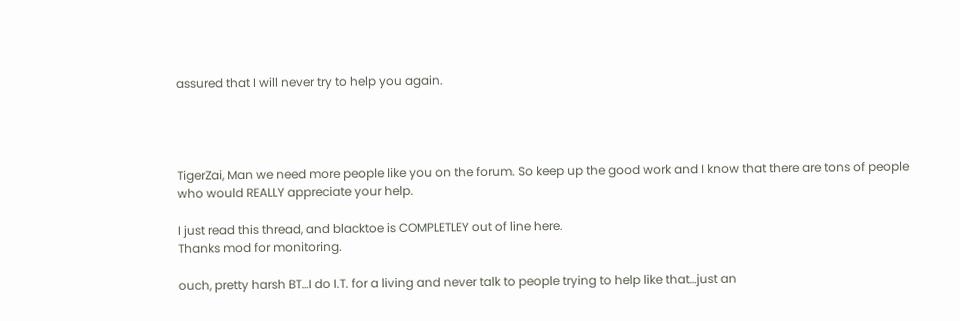assured that I will never try to help you again.




TigerZai, Man we need more people like you on the forum. So keep up the good work and I know that there are tons of people who would REALLY appreciate your help.

I just read this thread, and blacktoe is COMPLETLEY out of line here.
Thanks mod for monitoring.

ouch, pretty harsh BT…I do I.T. for a living and never talk to people trying to help like that…just an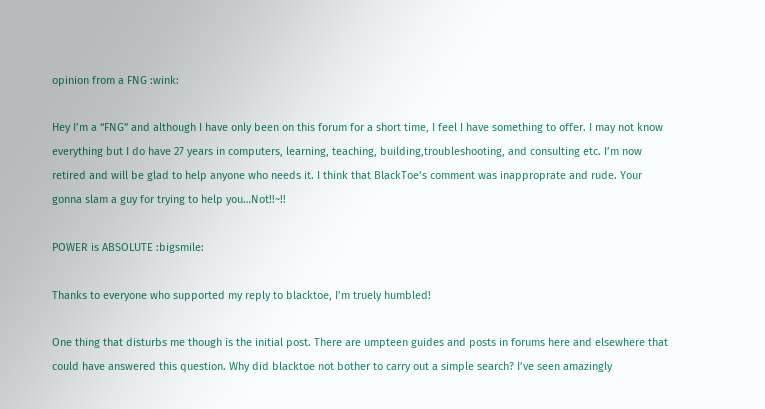opinion from a FNG :wink:

Hey I’m a “FNG” and although I have only been on this forum for a short time, I feel I have something to offer. I may not know everything but I do have 27 years in computers, learning, teaching, building,troubleshooting, and consulting etc. I’m now retired and will be glad to help anyone who needs it. I think that BlackToe’s comment was inapproprate and rude. Your gonna slam a guy for trying to help you…Not!!~!!

POWER is ABSOLUTE :bigsmile:

Thanks to everyone who supported my reply to blacktoe, I’m truely humbled!

One thing that disturbs me though is the initial post. There are umpteen guides and posts in forums here and elsewhere that could have answered this question. Why did blacktoe not bother to carry out a simple search? I’ve seen amazingly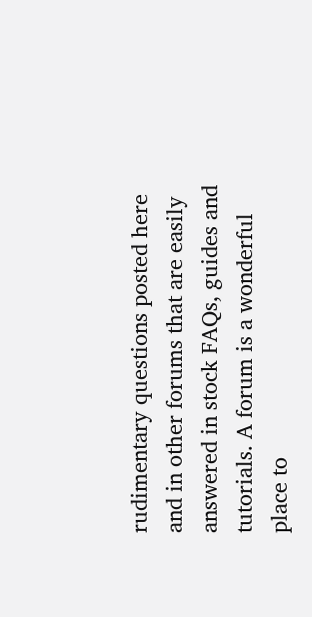rudimentary questions posted here and in other forums that are easily answered in stock FAQs, guides and tutorials. A forum is a wonderful place to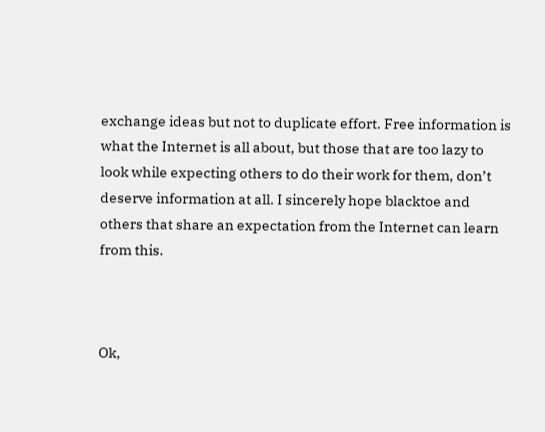exchange ideas but not to duplicate effort. Free information is what the Internet is all about, but those that are too lazy to look while expecting others to do their work for them, don’t deserve information at all. I sincerely hope blacktoe and others that share an expectation from the Internet can learn from this.



Ok,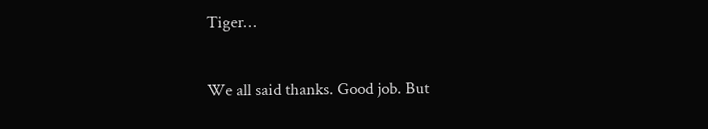Tiger…

We all said thanks. Good job. But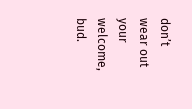don’t wear out your welcome, bud.